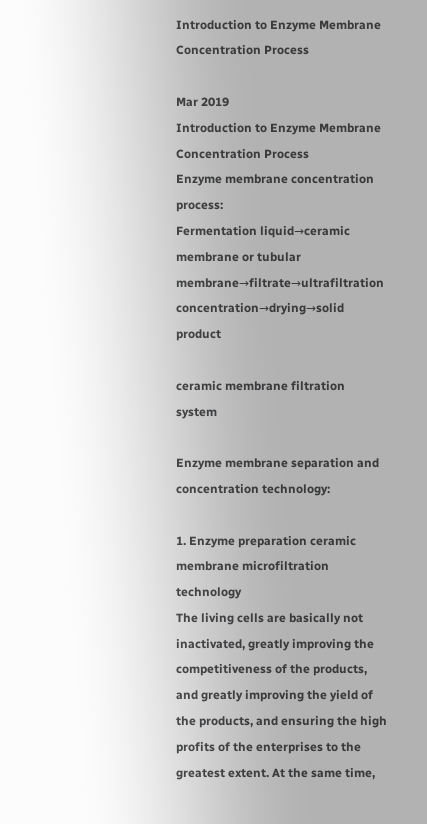Introduction to Enzyme Membrane Concentration Process

Mar 2019
Introduction to Enzyme Membrane Concentration Process
Enzyme membrane concentration process:
Fermentation liquid→ceramic membrane or tubular membrane→filtrate→ultrafiltration concentration→drying→solid product

ceramic membrane filtration system

Enzyme membrane separation and concentration technology:

1. Enzyme preparation ceramic membrane microfiltration technology
The living cells are basically not inactivated, greatly improving the competitiveness of the products, and greatly improving the yield of the products, and ensuring the high profits of the enterprises to the greatest extent. At the same time,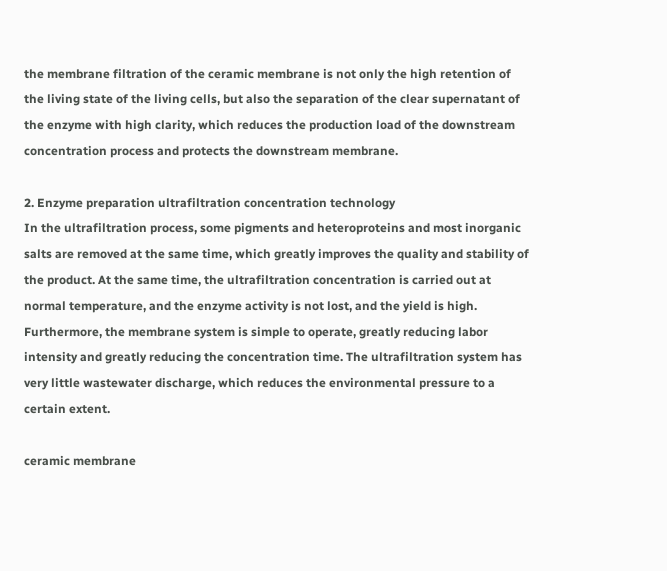the membrane filtration of the ceramic membrane is not only the high retention of the living state of the living cells, but also the separation of the clear supernatant of the enzyme with high clarity, which reduces the production load of the downstream concentration process and protects the downstream membrane.

2. Enzyme preparation ultrafiltration concentration technology
In the ultrafiltration process, some pigments and heteroproteins and most inorganic salts are removed at the same time, which greatly improves the quality and stability of the product. At the same time, the ultrafiltration concentration is carried out at normal temperature, and the enzyme activity is not lost, and the yield is high. Furthermore, the membrane system is simple to operate, greatly reducing labor intensity and greatly reducing the concentration time. The ultrafiltration system has very little wastewater discharge, which reduces the environmental pressure to a certain extent.

ceramic membrane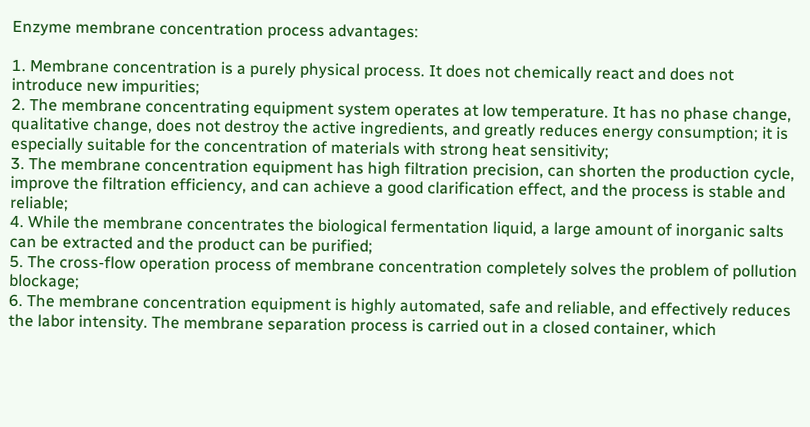Enzyme membrane concentration process advantages:

1. Membrane concentration is a purely physical process. It does not chemically react and does not introduce new impurities;
2. The membrane concentrating equipment system operates at low temperature. It has no phase change, qualitative change, does not destroy the active ingredients, and greatly reduces energy consumption; it is especially suitable for the concentration of materials with strong heat sensitivity;
3. The membrane concentration equipment has high filtration precision, can shorten the production cycle, improve the filtration efficiency, and can achieve a good clarification effect, and the process is stable and reliable;
4. While the membrane concentrates the biological fermentation liquid, a large amount of inorganic salts can be extracted and the product can be purified;
5. The cross-flow operation process of membrane concentration completely solves the problem of pollution blockage;
6. The membrane concentration equipment is highly automated, safe and reliable, and effectively reduces the labor intensity. The membrane separation process is carried out in a closed container, which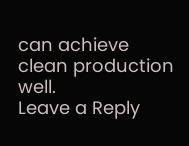can achieve clean production well.
Leave a Reply